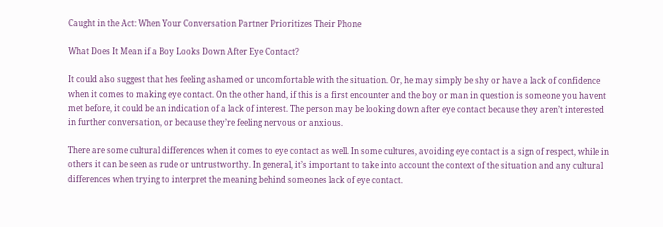Caught in the Act: When Your Conversation Partner Prioritizes Their Phone

What Does It Mean if a Boy Looks Down After Eye Contact?

It could also suggest that hes feeling ashamed or uncomfortable with the situation. Or, he may simply be shy or have a lack of confidence when it comes to making eye contact. On the other hand, if this is a first encounter and the boy or man in question is someone you havent met before, it could be an indication of a lack of interest. The person may be looking down after eye contact because they aren’t interested in further conversation, or because they’re feeling nervous or anxious.

There are some cultural differences when it comes to eye contact as well. In some cultures, avoiding eye contact is a sign of respect, while in others it can be seen as rude or untrustworthy. In general, it’s important to take into account the context of the situation and any cultural differences when trying to interpret the meaning behind someones lack of eye contact.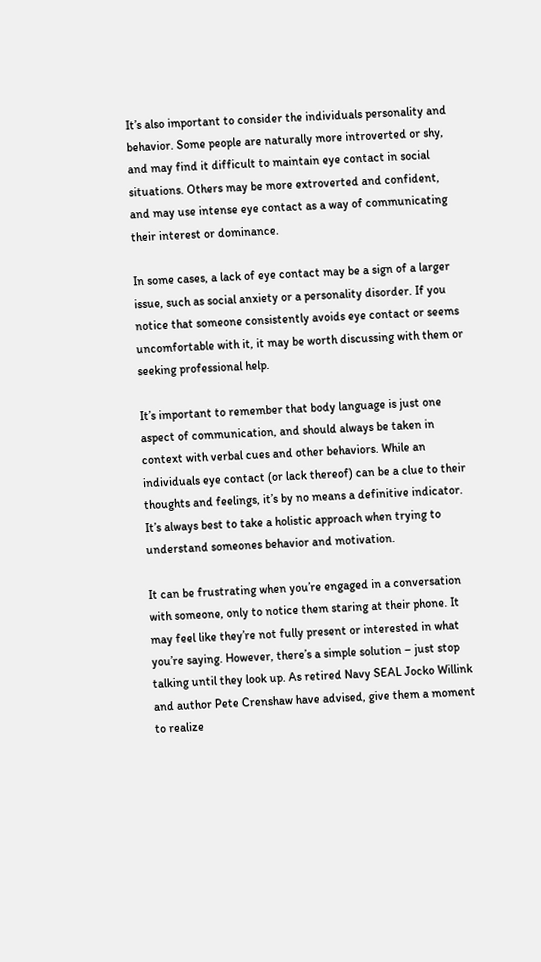It’s also important to consider the individuals personality and behavior. Some people are naturally more introverted or shy, and may find it difficult to maintain eye contact in social situations. Others may be more extroverted and confident, and may use intense eye contact as a way of communicating their interest or dominance.

In some cases, a lack of eye contact may be a sign of a larger issue, such as social anxiety or a personality disorder. If you notice that someone consistently avoids eye contact or seems uncomfortable with it, it may be worth discussing with them or seeking professional help.

It’s important to remember that body language is just one aspect of communication, and should always be taken in context with verbal cues and other behaviors. While an individuals eye contact (or lack thereof) can be a clue to their thoughts and feelings, it’s by no means a definitive indicator. It’s always best to take a holistic approach when trying to understand someones behavior and motivation.

It can be frustrating when you’re engaged in a conversation with someone, only to notice them staring at their phone. It may feel like they’re not fully present or interested in what you’re saying. However, there’s a simple solution – just stop talking until they look up. As retired Navy SEAL Jocko Willink and author Pete Crenshaw have advised, give them a moment to realize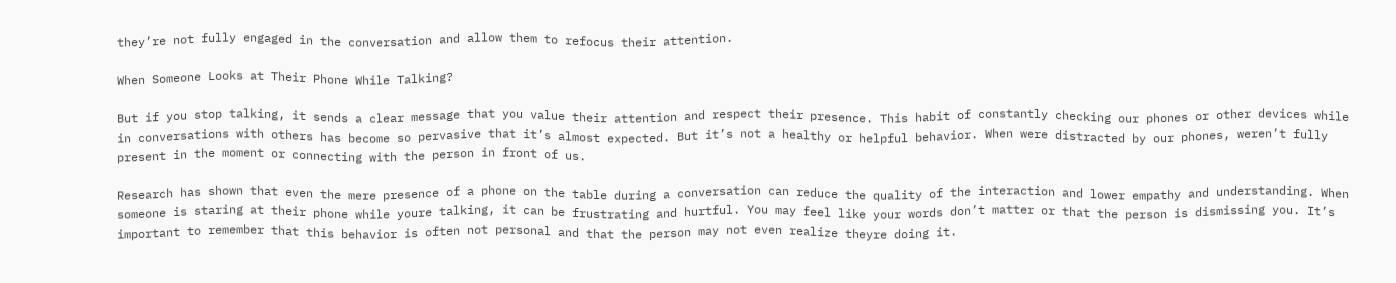they’re not fully engaged in the conversation and allow them to refocus their attention.

When Someone Looks at Their Phone While Talking?

But if you stop talking, it sends a clear message that you value their attention and respect their presence. This habit of constantly checking our phones or other devices while in conversations with others has become so pervasive that it’s almost expected. But it’s not a healthy or helpful behavior. When were distracted by our phones, weren’t fully present in the moment or connecting with the person in front of us.

Research has shown that even the mere presence of a phone on the table during a conversation can reduce the quality of the interaction and lower empathy and understanding. When someone is staring at their phone while youre talking, it can be frustrating and hurtful. You may feel like your words don’t matter or that the person is dismissing you. It’s important to remember that this behavior is often not personal and that the person may not even realize theyre doing it.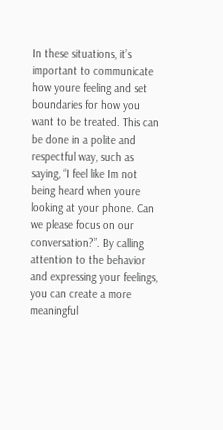In these situations, it’s important to communicate how youre feeling and set boundaries for how you want to be treated. This can be done in a polite and respectful way, such as saying, “I feel like Im not being heard when youre looking at your phone. Can we please focus on our conversation?”. By calling attention to the behavior and expressing your feelings, you can create a more meaningful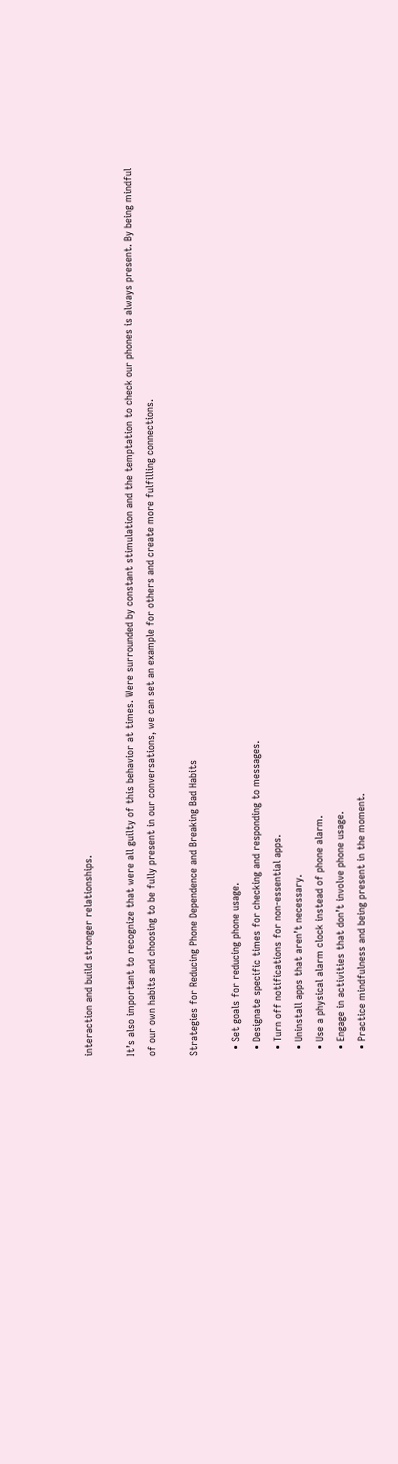interaction and build stronger relationships.

It’s also important to recognize that were all guilty of this behavior at times. Were surrounded by constant stimulation and the temptation to check our phones is always present. By being mindful of our own habits and choosing to be fully present in our conversations, we can set an example for others and create more fulfilling connections.

Strategies for Reducing Phone Dependence and Breaking Bad Habits

  • Set goals for reducing phone usage.
  • Designate specific times for checking and responding to messages.
  • Turn off notifications for non-essential apps.
  • Uninstall apps that aren’t necessary.
  • Use a physical alarm clock instead of phone alarm.
  • Engage in activities that don’t involve phone usage.
  • Practice mindfulness and being present in the moment.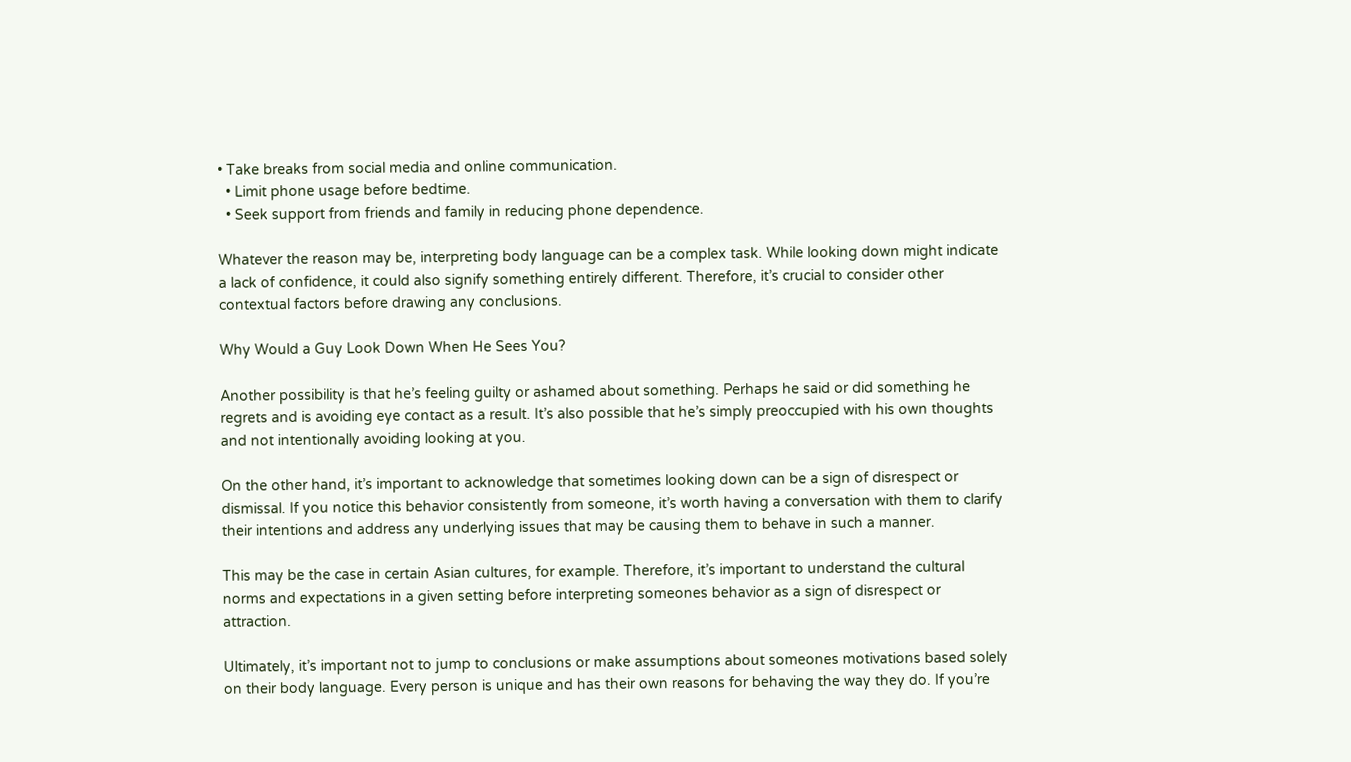• Take breaks from social media and online communication.
  • Limit phone usage before bedtime.
  • Seek support from friends and family in reducing phone dependence.

Whatever the reason may be, interpreting body language can be a complex task. While looking down might indicate a lack of confidence, it could also signify something entirely different. Therefore, it’s crucial to consider other contextual factors before drawing any conclusions.

Why Would a Guy Look Down When He Sees You?

Another possibility is that he’s feeling guilty or ashamed about something. Perhaps he said or did something he regrets and is avoiding eye contact as a result. It’s also possible that he’s simply preoccupied with his own thoughts and not intentionally avoiding looking at you.

On the other hand, it’s important to acknowledge that sometimes looking down can be a sign of disrespect or dismissal. If you notice this behavior consistently from someone, it’s worth having a conversation with them to clarify their intentions and address any underlying issues that may be causing them to behave in such a manner.

This may be the case in certain Asian cultures, for example. Therefore, it’s important to understand the cultural norms and expectations in a given setting before interpreting someones behavior as a sign of disrespect or attraction.

Ultimately, it’s important not to jump to conclusions or make assumptions about someones motivations based solely on their body language. Every person is unique and has their own reasons for behaving the way they do. If you’re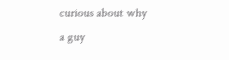curious about why a guy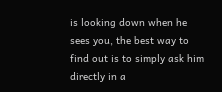is looking down when he sees you, the best way to find out is to simply ask him directly in a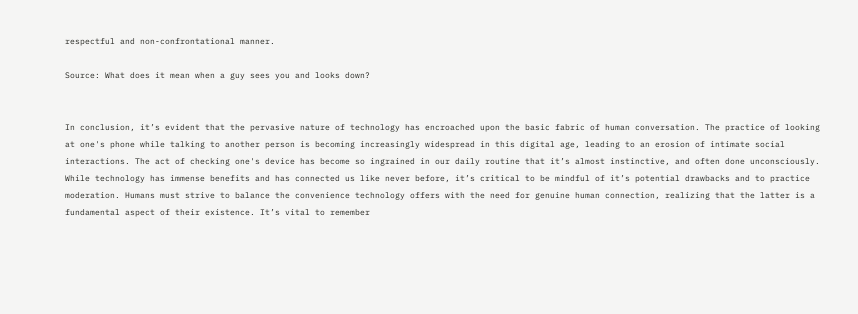respectful and non-confrontational manner.

Source: What does it mean when a guy sees you and looks down?


In conclusion, it’s evident that the pervasive nature of technology has encroached upon the basic fabric of human conversation. The practice of looking at one's phone while talking to another person is becoming increasingly widespread in this digital age, leading to an erosion of intimate social interactions. The act of checking one's device has become so ingrained in our daily routine that it’s almost instinctive, and often done unconsciously. While technology has immense benefits and has connected us like never before, it’s critical to be mindful of it’s potential drawbacks and to practice moderation. Humans must strive to balance the convenience technology offers with the need for genuine human connection, realizing that the latter is a fundamental aspect of their existence. It’s vital to remember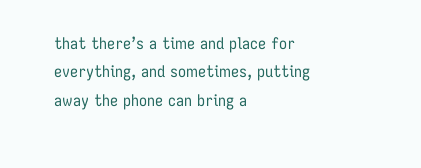that there’s a time and place for everything, and sometimes, putting away the phone can bring a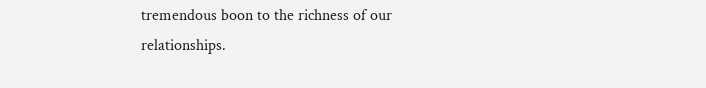tremendous boon to the richness of our relationships.